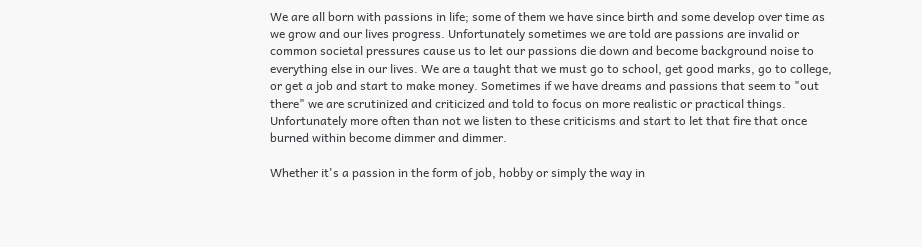We are all born with passions in life; some of them we have since birth and some develop over time as we grow and our lives progress. Unfortunately sometimes we are told are passions are invalid or common societal pressures cause us to let our passions die down and become background noise to everything else in our lives. We are a taught that we must go to school, get good marks, go to college, or get a job and start to make money. Sometimes if we have dreams and passions that seem to "out there" we are scrutinized and criticized and told to focus on more realistic or practical things. Unfortunately more often than not we listen to these criticisms and start to let that fire that once burned within become dimmer and dimmer.

Whether it's a passion in the form of job, hobby or simply the way in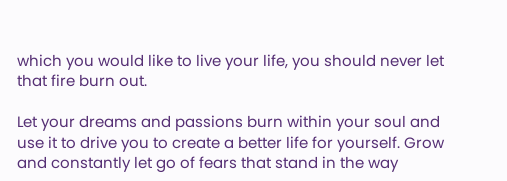which you would like to live your life, you should never let that fire burn out.

Let your dreams and passions burn within your soul and use it to drive you to create a better life for yourself. Grow and constantly let go of fears that stand in the way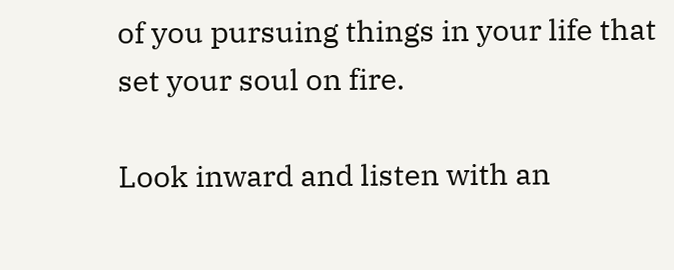of you pursuing things in your life that set your soul on fire.

Look inward and listen with an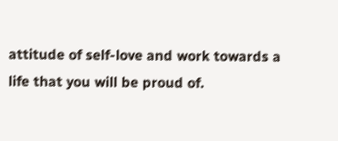attitude of self-love and work towards a life that you will be proud of.